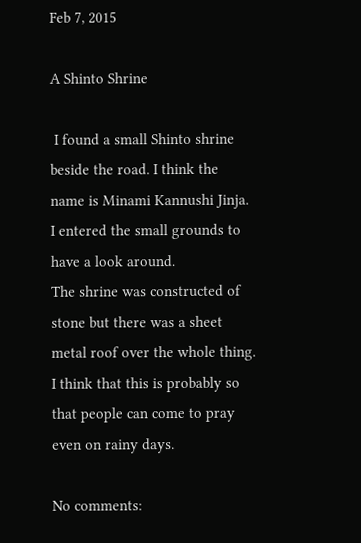Feb 7, 2015

A Shinto Shrine

 I found a small Shinto shrine beside the road. I think the name is Minami Kannushi Jinja. I entered the small grounds to have a look around.
The shrine was constructed of stone but there was a sheet metal roof over the whole thing. I think that this is probably so that people can come to pray even on rainy days.

No comments: